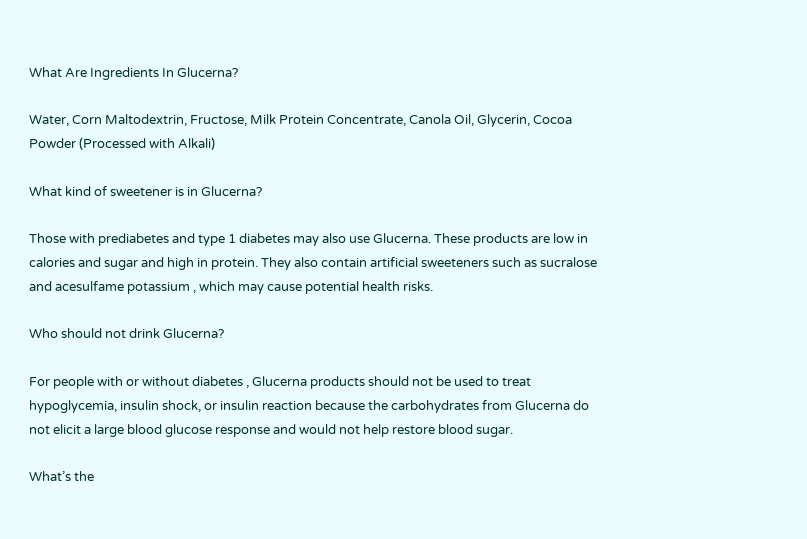What Are Ingredients In Glucerna?

Water, Corn Maltodextrin, Fructose, Milk Protein Concentrate, Canola Oil, Glycerin, Cocoa Powder (Processed with Alkali)

What kind of sweetener is in Glucerna?

Those with prediabetes and type 1 diabetes may also use Glucerna. These products are low in calories and sugar and high in protein. They also contain artificial sweeteners such as sucralose and acesulfame potassium , which may cause potential health risks.

Who should not drink Glucerna?

For people with or without diabetes , Glucerna products should not be used to treat hypoglycemia, insulin shock, or insulin reaction because the carbohydrates from Glucerna do not elicit a large blood glucose response and would not help restore blood sugar.

What’s the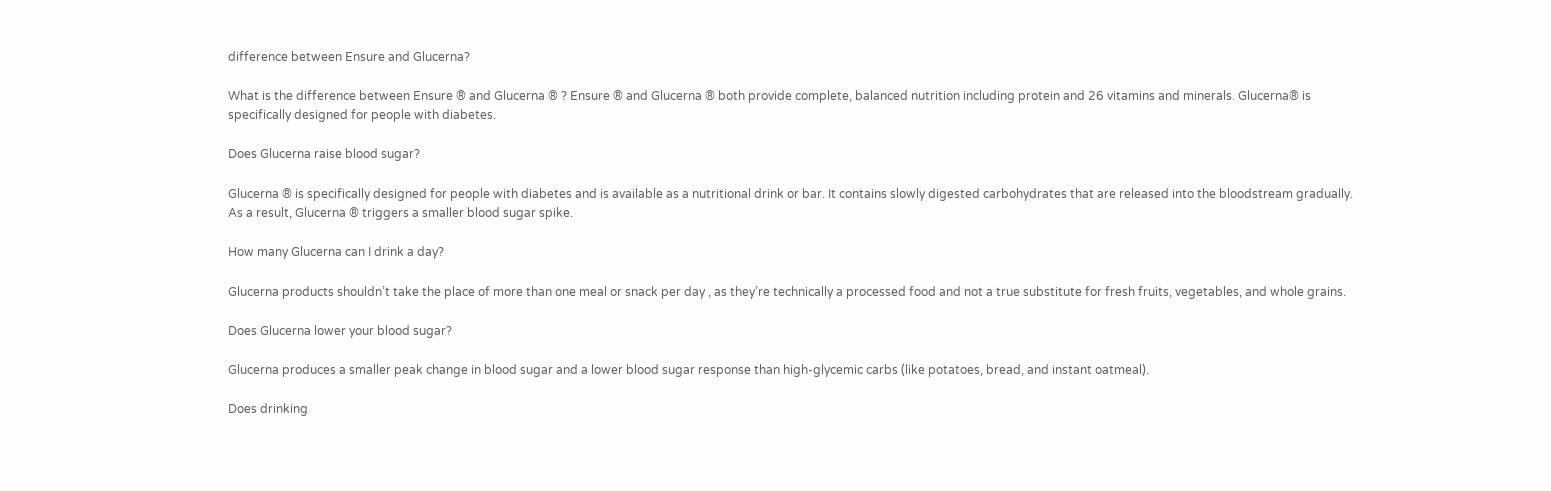difference between Ensure and Glucerna?

What is the difference between Ensure ® and Glucerna ® ? Ensure ® and Glucerna ® both provide complete, balanced nutrition including protein and 26 vitamins and minerals. Glucerna® is specifically designed for people with diabetes.

Does Glucerna raise blood sugar?

Glucerna ® is specifically designed for people with diabetes and is available as a nutritional drink or bar. It contains slowly digested carbohydrates that are released into the bloodstream gradually. As a result, Glucerna ® triggers a smaller blood sugar spike.

How many Glucerna can I drink a day?

Glucerna products shouldn’t take the place of more than one meal or snack per day , as they’re technically a processed food and not a true substitute for fresh fruits, vegetables, and whole grains.

Does Glucerna lower your blood sugar?

Glucerna produces a smaller peak change in blood sugar and a lower blood sugar response than high-glycemic carbs (like potatoes, bread, and instant oatmeal).

Does drinking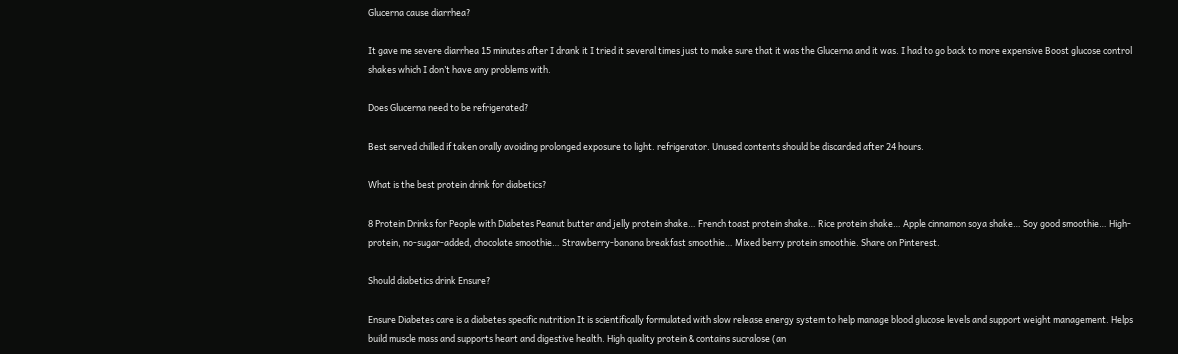Glucerna cause diarrhea?

It gave me severe diarrhea 15 minutes after I drank it I tried it several times just to make sure that it was the Glucerna and it was. I had to go back to more expensive Boost glucose control shakes which I don’t have any problems with.

Does Glucerna need to be refrigerated?

Best served chilled if taken orally avoiding prolonged exposure to light. refrigerator. Unused contents should be discarded after 24 hours.

What is the best protein drink for diabetics?

8 Protein Drinks for People with Diabetes Peanut butter and jelly protein shake… French toast protein shake… Rice protein shake… Apple cinnamon soya shake… Soy good smoothie… High-protein, no-sugar-added, chocolate smoothie… Strawberry-banana breakfast smoothie… Mixed berry protein smoothie. Share on Pinterest.

Should diabetics drink Ensure?

Ensure Diabetes care is a diabetes specific nutrition It is scientifically formulated with slow release energy system to help manage blood glucose levels and support weight management. Helps build muscle mass and supports heart and digestive health. High quality protein & contains sucralose (an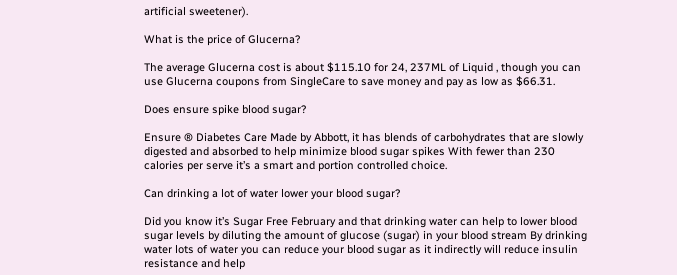artificial sweetener).

What is the price of Glucerna?

The average Glucerna cost is about $115.10 for 24, 237ML of Liquid , though you can use Glucerna coupons from SingleCare to save money and pay as low as $66.31.

Does ensure spike blood sugar?

Ensure ® Diabetes Care Made by Abbott, it has blends of carbohydrates that are slowly digested and absorbed to help minimize blood sugar spikes With fewer than 230 calories per serve it’s a smart and portion controlled choice.

Can drinking a lot of water lower your blood sugar?

Did you know it’s Sugar Free February and that drinking water can help to lower blood sugar levels by diluting the amount of glucose (sugar) in your blood stream By drinking water lots of water you can reduce your blood sugar as it indirectly will reduce insulin resistance and help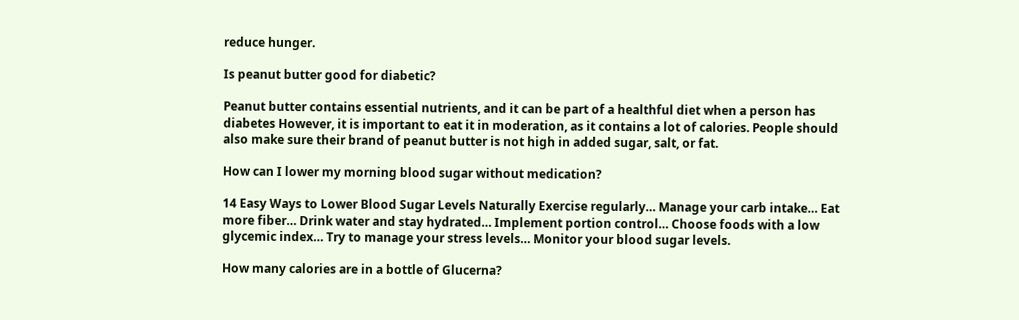reduce hunger.

Is peanut butter good for diabetic?

Peanut butter contains essential nutrients, and it can be part of a healthful diet when a person has diabetes However, it is important to eat it in moderation, as it contains a lot of calories. People should also make sure their brand of peanut butter is not high in added sugar, salt, or fat.

How can I lower my morning blood sugar without medication?

14 Easy Ways to Lower Blood Sugar Levels Naturally Exercise regularly… Manage your carb intake… Eat more fiber… Drink water and stay hydrated… Implement portion control… Choose foods with a low glycemic index… Try to manage your stress levels… Monitor your blood sugar levels.

How many calories are in a bottle of Glucerna?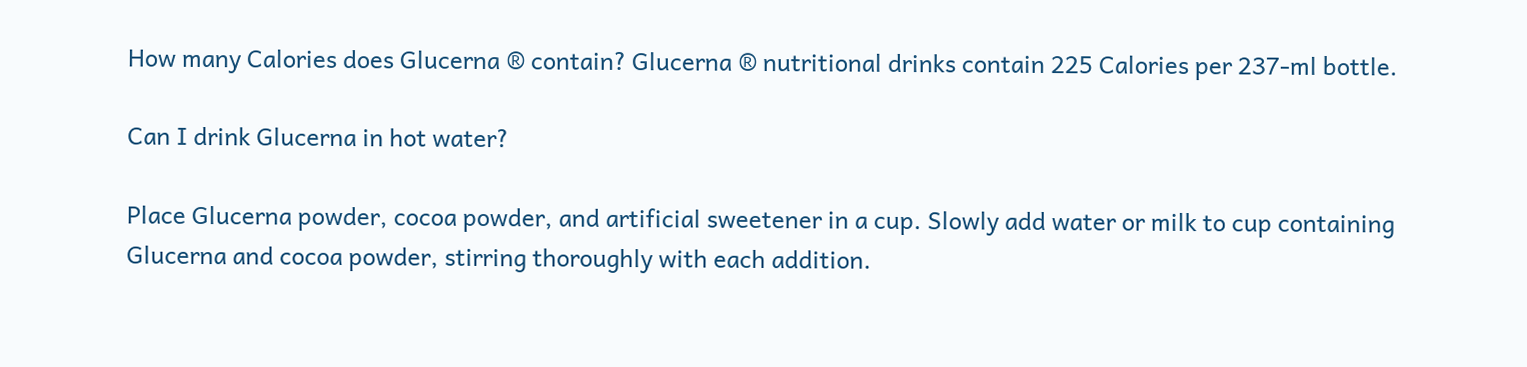How many Calories does Glucerna ® contain? Glucerna ® nutritional drinks contain 225 Calories per 237-ml bottle.

Can I drink Glucerna in hot water?

Place Glucerna powder, cocoa powder, and artificial sweetener in a cup. Slowly add water or milk to cup containing Glucerna and cocoa powder, stirring thoroughly with each addition.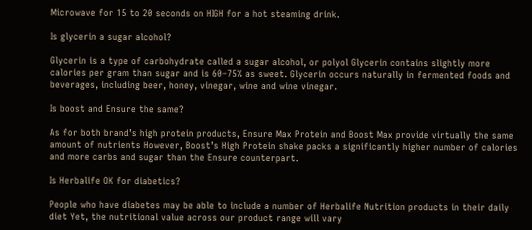Microwave for 15 to 20 seconds on HIGH for a hot steaming drink.

Is glycerin a sugar alcohol?

Glycerin is a type of carbohydrate called a sugar alcohol, or polyol Glycerin contains slightly more calories per gram than sugar and is 60–75% as sweet. Glycerin occurs naturally in fermented foods and beverages, including beer, honey, vinegar, wine and wine vinegar.

Is boost and Ensure the same?

As for both brand’s high protein products, Ensure Max Protein and Boost Max provide virtually the same amount of nutrients However, Boost’s High Protein shake packs a significantly higher number of calories and more carbs and sugar than the Ensure counterpart.

Is Herbalife OK for diabetics?

People who have diabetes may be able to include a number of Herbalife Nutrition products in their daily diet Yet, the nutritional value across our product range will vary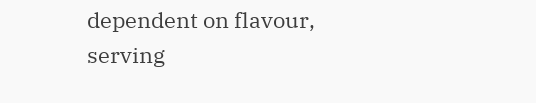dependent on flavour, serving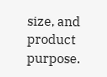size, and product purpose.